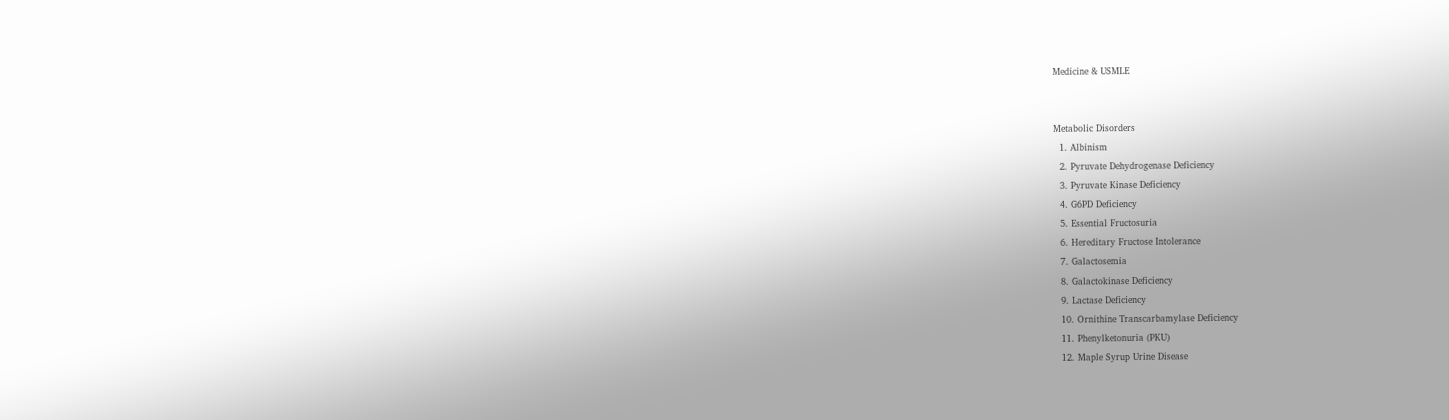Medicine & USMLE


Metabolic Disorders
  1. Albinism
  2. Pyruvate Dehydrogenase Deficiency
  3. Pyruvate Kinase Deficiency
  4. G6PD Deficiency
  5. Essential Fructosuria
  6. Hereditary Fructose Intolerance
  7. Galactosemia
  8. Galactokinase Deficiency
  9. Lactase Deficiency
  10. Ornithine Transcarbamylase Deficiency
  11. Phenylketonuria (PKU)
  12. Maple Syrup Urine Disease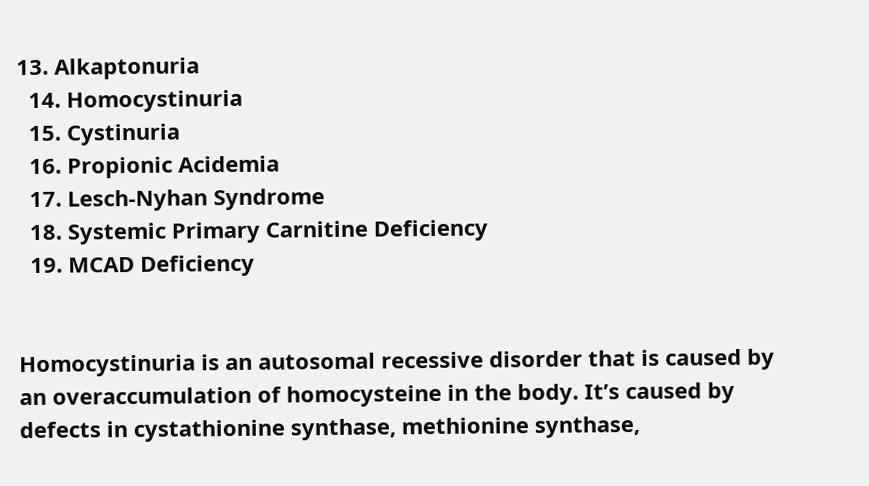13. Alkaptonuria
  14. Homocystinuria
  15. Cystinuria
  16. Propionic Acidemia
  17. Lesch-Nyhan Syndrome
  18. Systemic Primary Carnitine Deficiency
  19. MCAD Deficiency


Homocystinuria is an autosomal recessive disorder that is caused by an overaccumulation of homocysteine in the body. It’s caused by defects in cystathionine synthase, methionine synthase,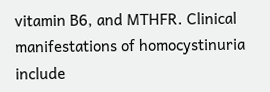vitamin B6, and MTHFR. Clinical manifestations of homocystinuria include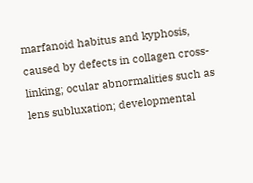marfanoid habitus and kyphosis, caused by defects in collagen cross-linking; ocular abnormalities such as lens subluxation; developmental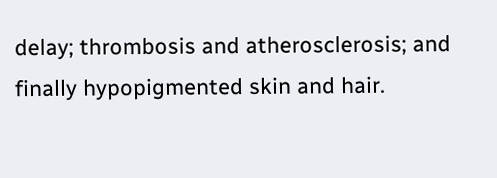delay; thrombosis and atherosclerosis; and finally hypopigmented skin and hair.